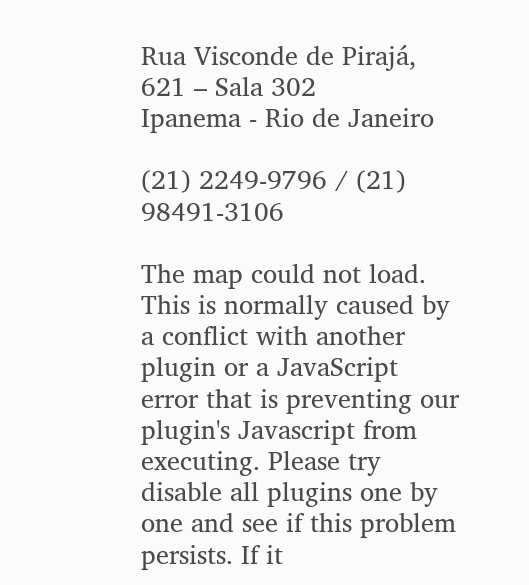Rua Visconde de Pirajá, 621 – Sala 302
Ipanema - Rio de Janeiro

(21) 2249-9796 / (21) 98491-3106

The map could not load.
This is normally caused by a conflict with another plugin or a JavaScript error that is preventing our plugin's Javascript from executing. Please try disable all plugins one by one and see if this problem persists. If it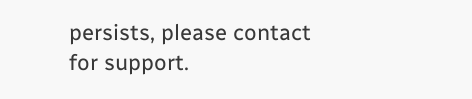persists, please contact for support.